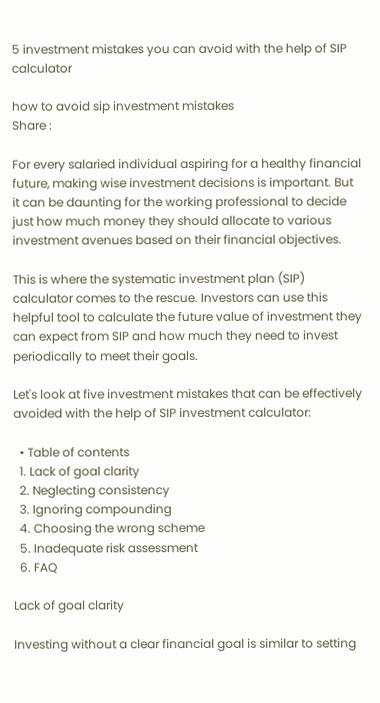5 investment mistakes you can avoid with the help of SIP calculator

how to avoid sip investment mistakes
Share :

For every salaried individual aspiring for a healthy financial future, making wise investment decisions is important. But it can be daunting for the working professional to decide just how much money they should allocate to various investment avenues based on their financial objectives.

This is where the systematic investment plan (SIP) calculator comes to the rescue. Investors can use this helpful tool to calculate the future value of investment they can expect from SIP and how much they need to invest periodically to meet their goals.

Let's look at five investment mistakes that can be effectively avoided with the help of SIP investment calculator:

  • Table of contents
  1. Lack of goal clarity
  2. Neglecting consistency
  3. Ignoring compounding
  4. Choosing the wrong scheme
  5. Inadequate risk assessment
  6. FAQ

Lack of goal clarity

Investing without a clear financial goal is similar to setting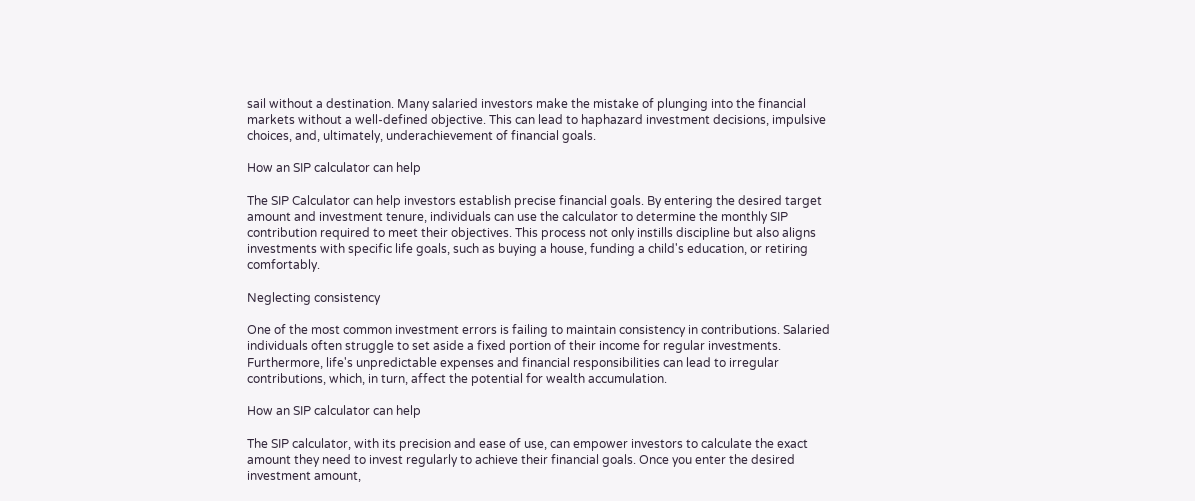sail without a destination. Many salaried investors make the mistake of plunging into the financial markets without a well-defined objective. This can lead to haphazard investment decisions, impulsive choices, and, ultimately, underachievement of financial goals.

How an SIP calculator can help

The SIP Calculator can help investors establish precise financial goals. By entering the desired target amount and investment tenure, individuals can use the calculator to determine the monthly SIP contribution required to meet their objectives. This process not only instills discipline but also aligns investments with specific life goals, such as buying a house, funding a child's education, or retiring comfortably.

Neglecting consistency

One of the most common investment errors is failing to maintain consistency in contributions. Salaried individuals often struggle to set aside a fixed portion of their income for regular investments. Furthermore, life's unpredictable expenses and financial responsibilities can lead to irregular contributions, which, in turn, affect the potential for wealth accumulation.

How an SIP calculator can help

The SIP calculator, with its precision and ease of use, can empower investors to calculate the exact amount they need to invest regularly to achieve their financial goals. Once you enter the desired investment amount,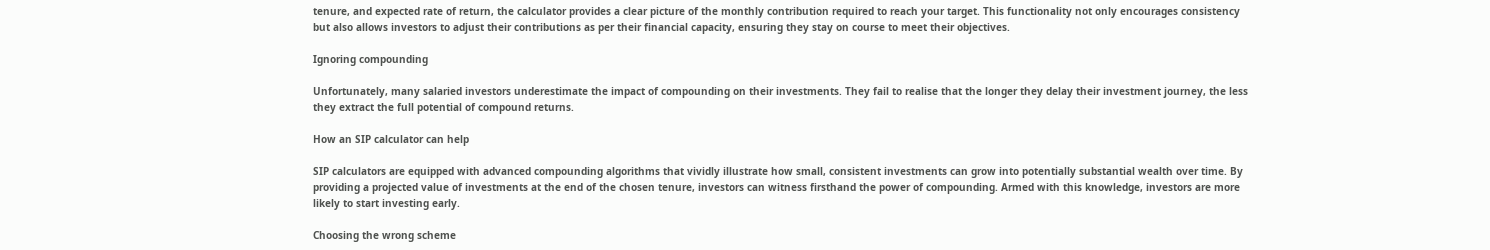tenure, and expected rate of return, the calculator provides a clear picture of the monthly contribution required to reach your target. This functionality not only encourages consistency but also allows investors to adjust their contributions as per their financial capacity, ensuring they stay on course to meet their objectives.

Ignoring compounding

Unfortunately, many salaried investors underestimate the impact of compounding on their investments. They fail to realise that the longer they delay their investment journey, the less they extract the full potential of compound returns.

How an SIP calculator can help

SIP calculators are equipped with advanced compounding algorithms that vividly illustrate how small, consistent investments can grow into potentially substantial wealth over time. By providing a projected value of investments at the end of the chosen tenure, investors can witness firsthand the power of compounding. Armed with this knowledge, investors are more likely to start investing early.

Choosing the wrong scheme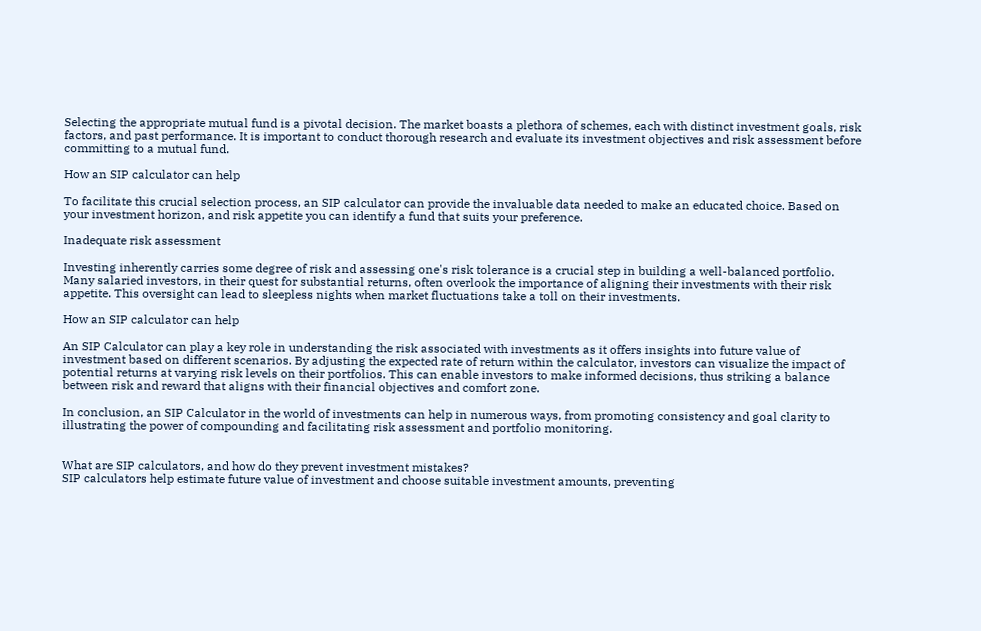Selecting the appropriate mutual fund is a pivotal decision. The market boasts a plethora of schemes, each with distinct investment goals, risk factors, and past performance. It is important to conduct thorough research and evaluate its investment objectives and risk assessment before committing to a mutual fund.

How an SIP calculator can help

To facilitate this crucial selection process, an SIP calculator can provide the invaluable data needed to make an educated choice. Based on your investment horizon, and risk appetite you can identify a fund that suits your preference.

Inadequate risk assessment

Investing inherently carries some degree of risk and assessing one's risk tolerance is a crucial step in building a well-balanced portfolio. Many salaried investors, in their quest for substantial returns, often overlook the importance of aligning their investments with their risk appetite. This oversight can lead to sleepless nights when market fluctuations take a toll on their investments.

How an SIP calculator can help

An SIP Calculator can play a key role in understanding the risk associated with investments as it offers insights into future value of investment based on different scenarios. By adjusting the expected rate of return within the calculator, investors can visualize the impact of potential returns at varying risk levels on their portfolios. This can enable investors to make informed decisions, thus striking a balance between risk and reward that aligns with their financial objectives and comfort zone.

In conclusion, an SIP Calculator in the world of investments can help in numerous ways, from promoting consistency and goal clarity to illustrating the power of compounding and facilitating risk assessment and portfolio monitoring.


What are SIP calculators, and how do they prevent investment mistakes?
SIP calculators help estimate future value of investment and choose suitable investment amounts, preventing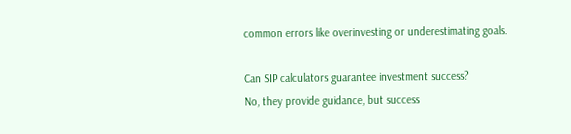common errors like overinvesting or underestimating goals.

Can SIP calculators guarantee investment success?
No, they provide guidance, but success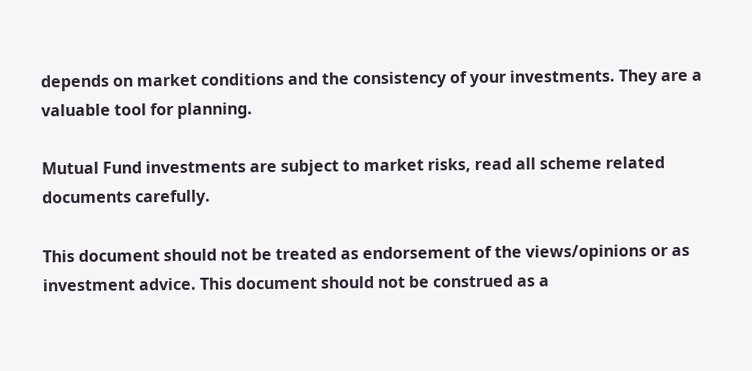depends on market conditions and the consistency of your investments. They are a valuable tool for planning.

Mutual Fund investments are subject to market risks, read all scheme related documents carefully.

This document should not be treated as endorsement of the views/opinions or as investment advice. This document should not be construed as a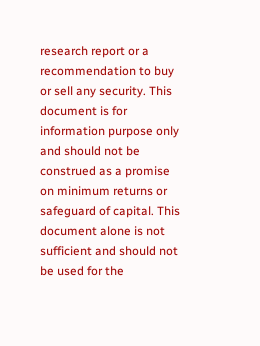research report or a recommendation to buy or sell any security. This document is for information purpose only and should not be construed as a promise on minimum returns or safeguard of capital. This document alone is not sufficient and should not be used for the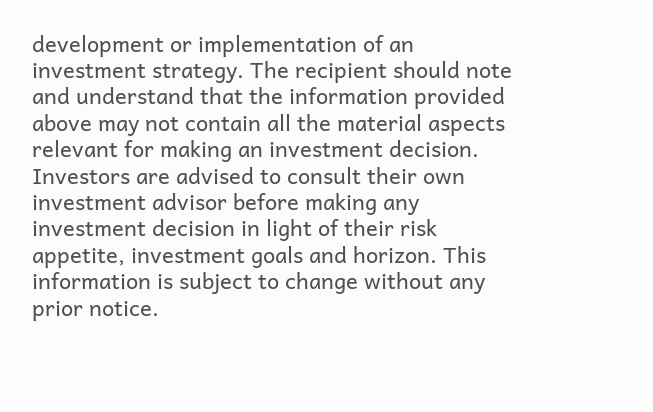development or implementation of an investment strategy. The recipient should note and understand that the information provided above may not contain all the material aspects relevant for making an investment decision. Investors are advised to consult their own investment advisor before making any investment decision in light of their risk appetite, investment goals and horizon. This information is subject to change without any prior notice.